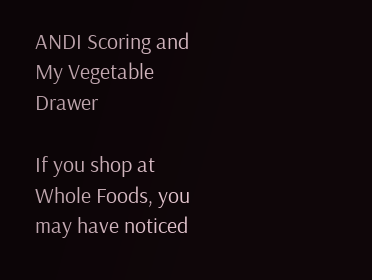ANDI Scoring and My Vegetable Drawer

If you shop at Whole Foods, you may have noticed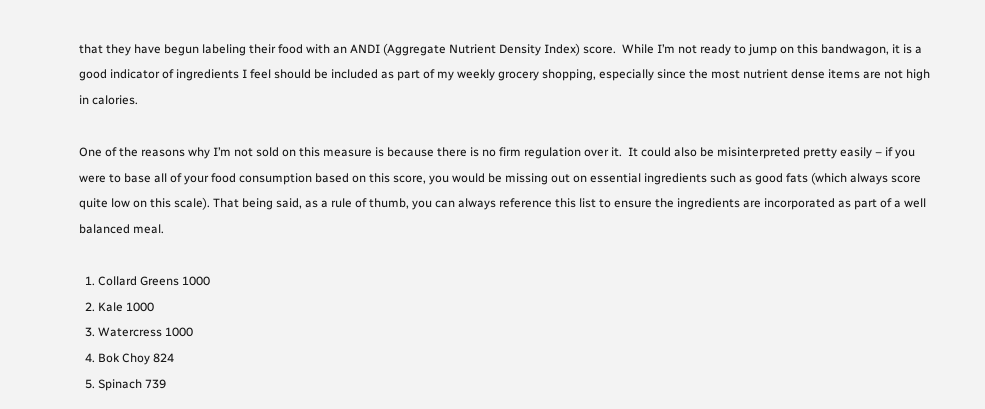that they have begun labeling their food with an ANDI (Aggregate Nutrient Density Index) score.  While I’m not ready to jump on this bandwagon, it is a good indicator of ingredients I feel should be included as part of my weekly grocery shopping, especially since the most nutrient dense items are not high in calories.

One of the reasons why I’m not sold on this measure is because there is no firm regulation over it.  It could also be misinterpreted pretty easily – if you were to base all of your food consumption based on this score, you would be missing out on essential ingredients such as good fats (which always score quite low on this scale). That being said, as a rule of thumb, you can always reference this list to ensure the ingredients are incorporated as part of a well balanced meal.

  1. Collard Greens 1000
  2. Kale 1000
  3. Watercress 1000
  4. Bok Choy 824
  5. Spinach 739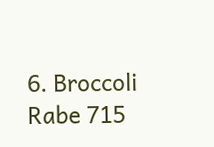6. Broccoli Rabe 715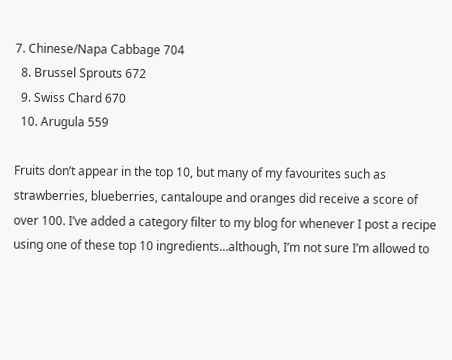7. Chinese/Napa Cabbage 704
  8. Brussel Sprouts 672
  9. Swiss Chard 670
  10. Arugula 559

Fruits don’t appear in the top 10, but many of my favourites such as strawberries, blueberries, cantaloupe and oranges did receive a score of over 100. I’ve added a category filter to my blog for whenever I post a recipe using one of these top 10 ingredients…although, I’m not sure I’m allowed to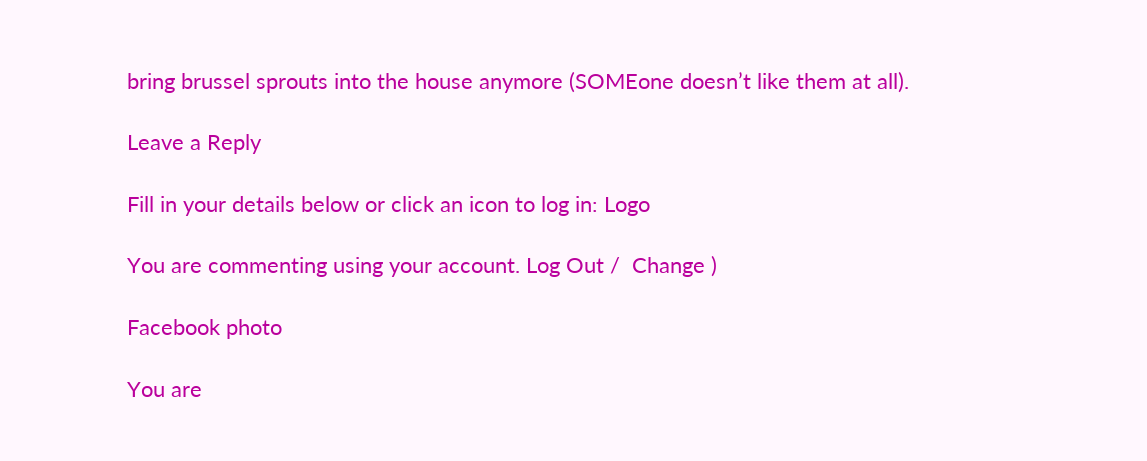bring brussel sprouts into the house anymore (SOMEone doesn’t like them at all).

Leave a Reply

Fill in your details below or click an icon to log in: Logo

You are commenting using your account. Log Out /  Change )

Facebook photo

You are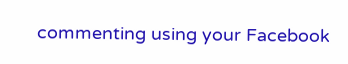commenting using your Facebook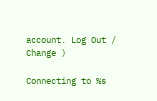account. Log Out /  Change )

Connecting to %s